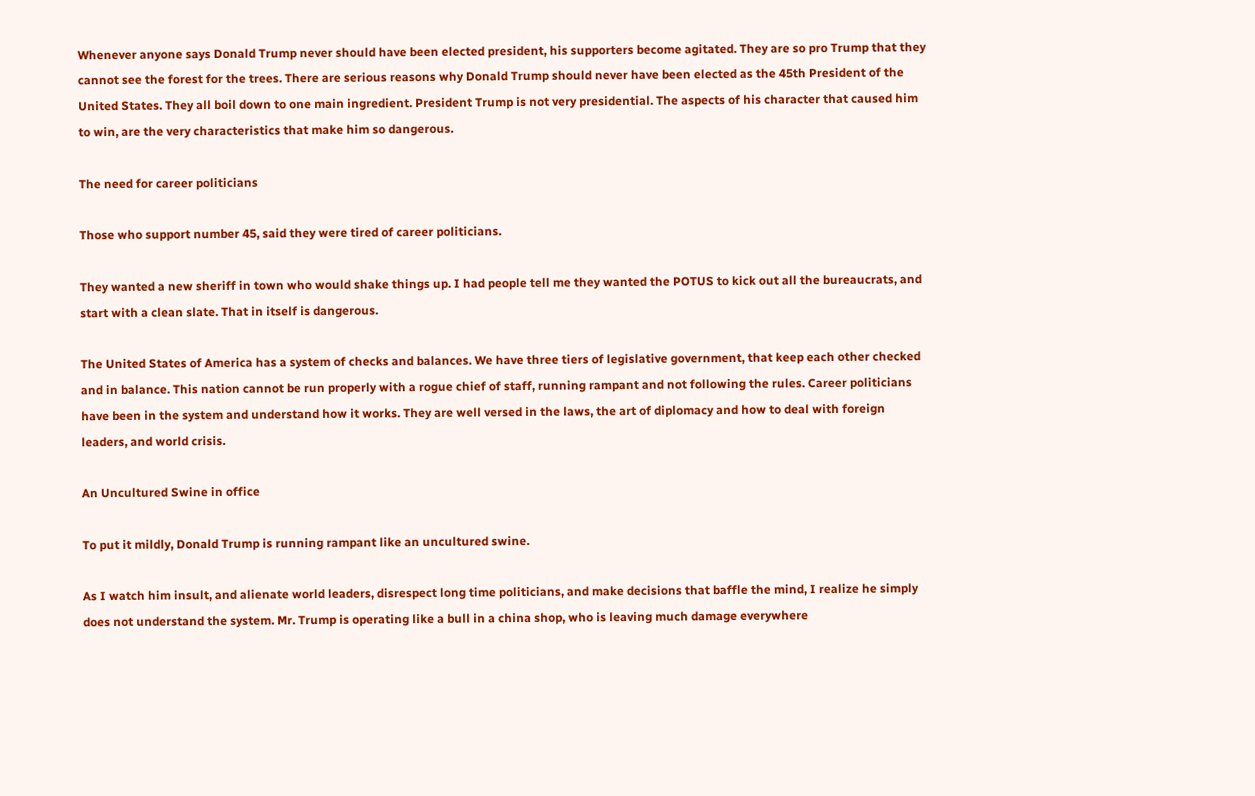Whenever anyone says Donald Trump never should have been elected president, his supporters become agitated. They are so pro Trump that they cannot see the forest for the trees. There are serious reasons why Donald Trump should never have been elected as the 45th President of the United States. They all boil down to one main ingredient. President Trump is not very presidential. The aspects of his character that caused him to win, are the very characteristics that make him so dangerous.

The need for career politicians

Those who support number 45, said they were tired of career politicians.

They wanted a new sheriff in town who would shake things up. I had people tell me they wanted the POTUS to kick out all the bureaucrats, and start with a clean slate. That in itself is dangerous.

The United States of America has a system of checks and balances. We have three tiers of legislative government, that keep each other checked and in balance. This nation cannot be run properly with a rogue chief of staff, running rampant and not following the rules. Career politicians have been in the system and understand how it works. They are well versed in the laws, the art of diplomacy and how to deal with foreign leaders, and world crisis.

An Uncultured Swine in office

To put it mildly, Donald Trump is running rampant like an uncultured swine.

As I watch him insult, and alienate world leaders, disrespect long time politicians, and make decisions that baffle the mind, I realize he simply does not understand the system. Mr. Trump is operating like a bull in a china shop, who is leaving much damage everywhere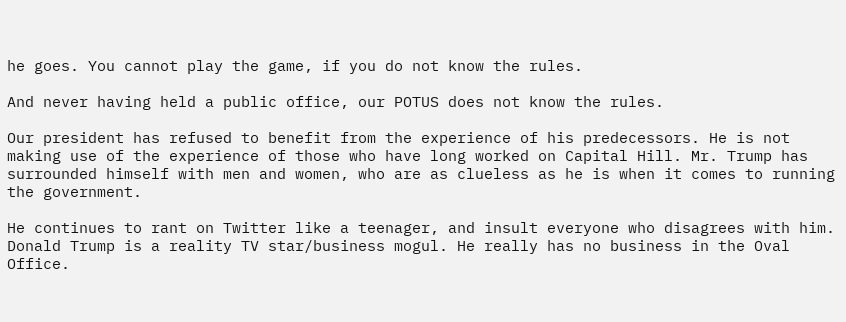he goes. You cannot play the game, if you do not know the rules.

And never having held a public office, our POTUS does not know the rules.

Our president has refused to benefit from the experience of his predecessors. He is not making use of the experience of those who have long worked on Capital Hill. Mr. Trump has surrounded himself with men and women, who are as clueless as he is when it comes to running the government.

He continues to rant on Twitter like a teenager, and insult everyone who disagrees with him. Donald Trump is a reality TV star/business mogul. He really has no business in the Oval Office.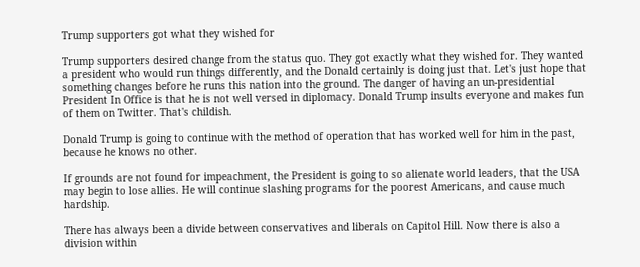Trump supporters got what they wished for

Trump supporters desired change from the status quo. They got exactly what they wished for. They wanted a president who would run things differently, and the Donald certainly is doing just that. Let's just hope that something changes before he runs this nation into the ground. The danger of having an un-presidential President In Office is that he is not well versed in diplomacy. Donald Trump insults everyone and makes fun of them on Twitter. That's childish.

Donald Trump is going to continue with the method of operation that has worked well for him in the past, because he knows no other.

If grounds are not found for impeachment, the President is going to so alienate world leaders, that the USA may begin to lose allies. He will continue slashing programs for the poorest Americans, and cause much hardship.

There has always been a divide between conservatives and liberals on Capitol Hill. Now there is also a division within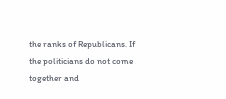the ranks of Republicans. If the politicians do not come together and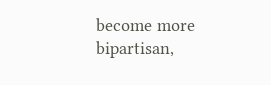become more bipartisan,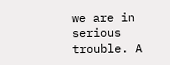we are in serious trouble. A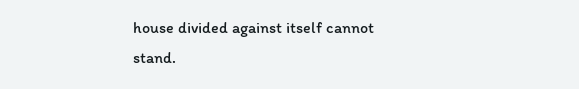house divided against itself cannot stand.